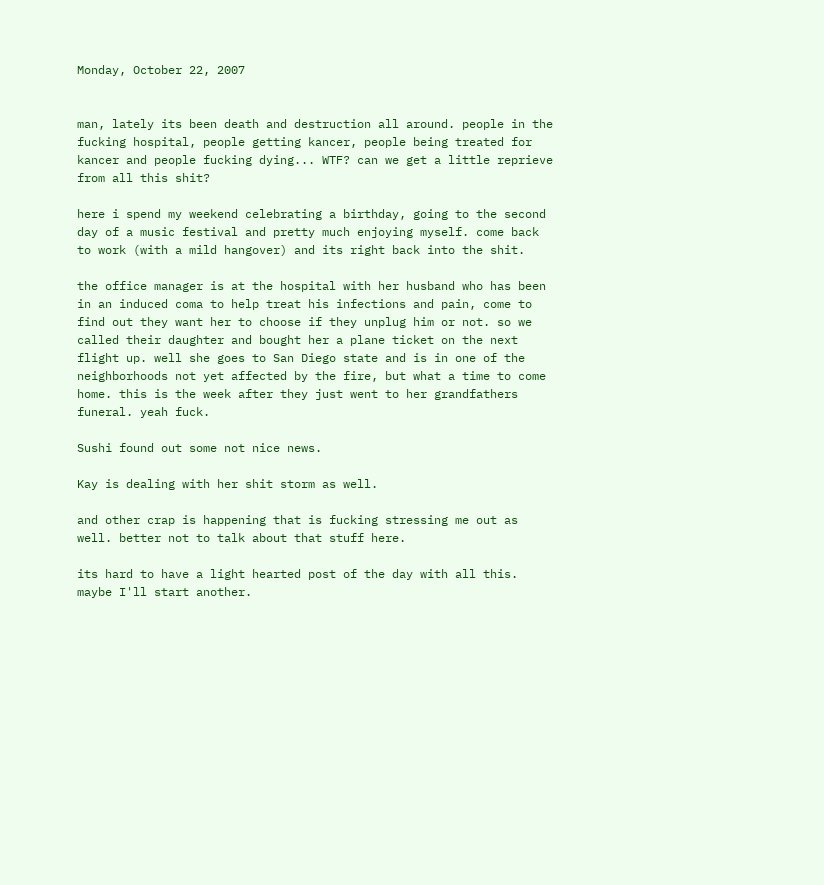Monday, October 22, 2007


man, lately its been death and destruction all around. people in the fucking hospital, people getting kancer, people being treated for kancer and people fucking dying... WTF? can we get a little reprieve from all this shit?

here i spend my weekend celebrating a birthday, going to the second day of a music festival and pretty much enjoying myself. come back to work (with a mild hangover) and its right back into the shit.

the office manager is at the hospital with her husband who has been in an induced coma to help treat his infections and pain, come to find out they want her to choose if they unplug him or not. so we called their daughter and bought her a plane ticket on the next flight up. well she goes to San Diego state and is in one of the neighborhoods not yet affected by the fire, but what a time to come home. this is the week after they just went to her grandfathers funeral. yeah fuck.

Sushi found out some not nice news.

Kay is dealing with her shit storm as well.

and other crap is happening that is fucking stressing me out as well. better not to talk about that stuff here.

its hard to have a light hearted post of the day with all this. maybe I'll start another.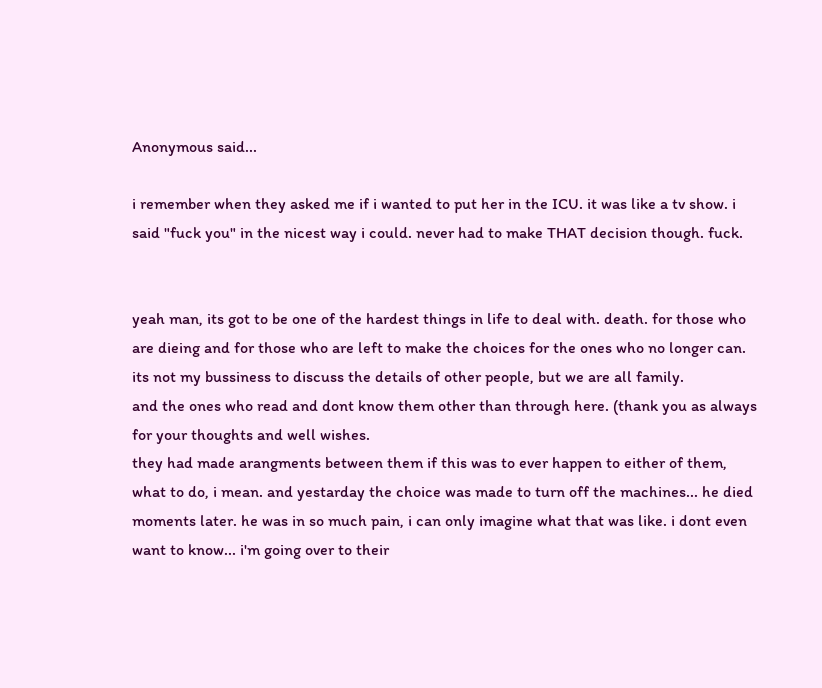Anonymous said...

i remember when they asked me if i wanted to put her in the ICU. it was like a tv show. i said "fuck you" in the nicest way i could. never had to make THAT decision though. fuck.


yeah man, its got to be one of the hardest things in life to deal with. death. for those who are dieing and for those who are left to make the choices for the ones who no longer can. its not my bussiness to discuss the details of other people, but we are all family.
and the ones who read and dont know them other than through here. (thank you as always for your thoughts and well wishes.
they had made arangments between them if this was to ever happen to either of them, what to do, i mean. and yestarday the choice was made to turn off the machines... he died moments later. he was in so much pain, i can only imagine what that was like. i dont even want to know... i'm going over to their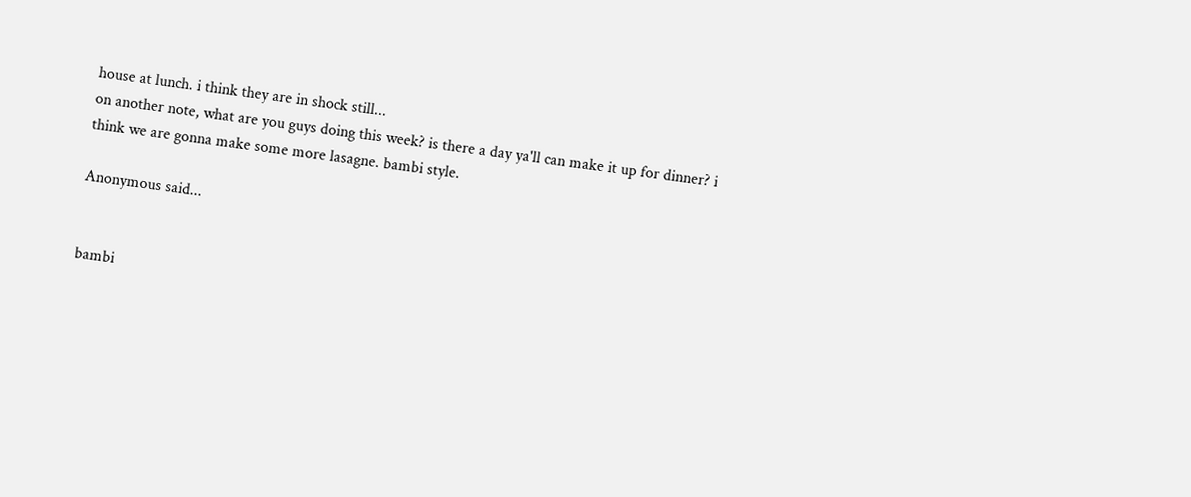house at lunch. i think they are in shock still...
on another note, what are you guys doing this week? is there a day ya'll can make it up for dinner? i think we are gonna make some more lasagne. bambi style.

Anonymous said...


bambi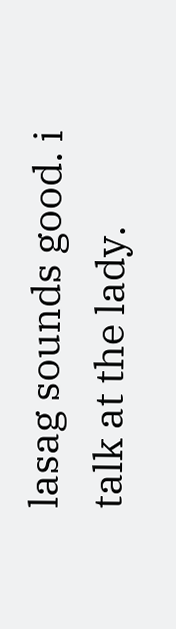lasag sounds good. i talk at the lady.